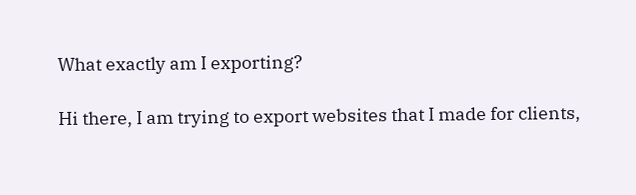What exactly am I exporting?

Hi there, I am trying to export websites that I made for clients,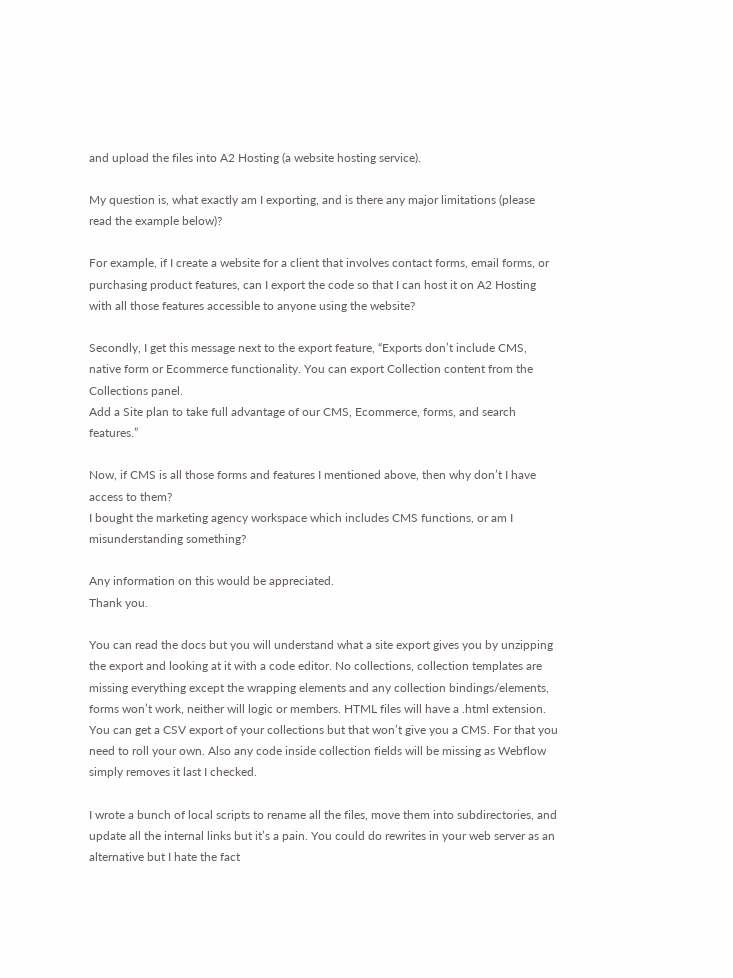and upload the files into A2 Hosting (a website hosting service).

My question is, what exactly am I exporting, and is there any major limitations (please read the example below)?

For example, if I create a website for a client that involves contact forms, email forms, or purchasing product features, can I export the code so that I can host it on A2 Hosting with all those features accessible to anyone using the website?

Secondly, I get this message next to the export feature, “Exports don’t include CMS, native form or Ecommerce functionality. You can export Collection content from the Collections panel.
Add a Site plan to take full advantage of our CMS, Ecommerce, forms, and search features.”

Now, if CMS is all those forms and features I mentioned above, then why don’t I have access to them?
I bought the marketing agency workspace which includes CMS functions, or am I misunderstanding something?

Any information on this would be appreciated.
Thank you.

You can read the docs but you will understand what a site export gives you by unzipping the export and looking at it with a code editor. No collections, collection templates are missing everything except the wrapping elements and any collection bindings/elements, forms won’t work, neither will logic or members. HTML files will have a .html extension. You can get a CSV export of your collections but that won’t give you a CMS. For that you need to roll your own. Also any code inside collection fields will be missing as Webflow simply removes it last I checked.

I wrote a bunch of local scripts to rename all the files, move them into subdirectories, and update all the internal links but it’s a pain. You could do rewrites in your web server as an alternative but I hate the fact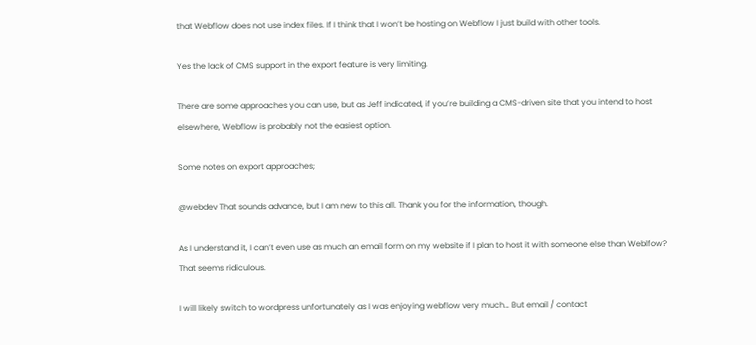that Webflow does not use index files. If I think that I won’t be hosting on Webflow I just build with other tools.

Yes the lack of CMS support in the export feature is very limiting.

There are some approaches you can use, but as Jeff indicated, if you’re building a CMS-driven site that you intend to host elsewhere, Webflow is probably not the easiest option.

Some notes on export approaches;

@webdev That sounds advance, but I am new to this all. Thank you for the information, though.

As I understand it, I can’t even use as much an email form on my website if I plan to host it with someone else than Weblfow? That seems ridiculous.

I will likely switch to wordpress unfortunately as I was enjoying webflow very much… But email / contact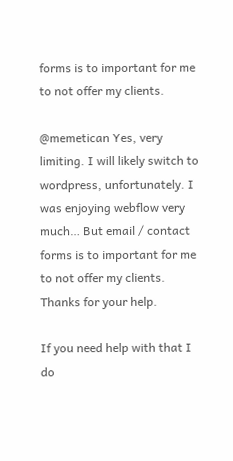forms is to important for me to not offer my clients.

@memetican Yes, very limiting. I will likely switch to wordpress, unfortunately. I was enjoying webflow very much… But email / contact forms is to important for me to not offer my clients. Thanks for your help.

If you need help with that I do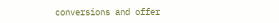conversions and offer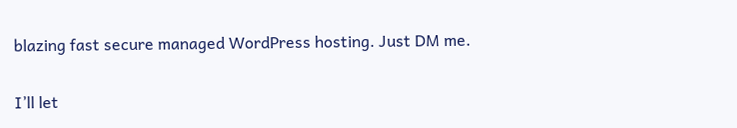blazing fast secure managed WordPress hosting. Just DM me.

I’ll let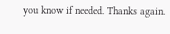you know if needed. Thanks again.